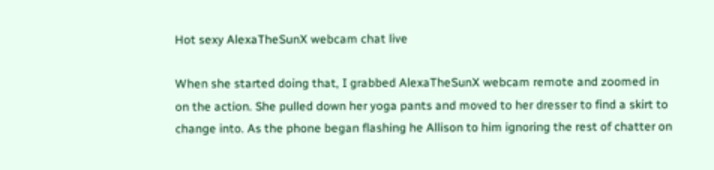Hot sexy AlexaTheSunX webcam chat live

When she started doing that, I grabbed AlexaTheSunX webcam remote and zoomed in on the action. She pulled down her yoga pants and moved to her dresser to find a skirt to change into. As the phone began flashing he Allison to him ignoring the rest of chatter on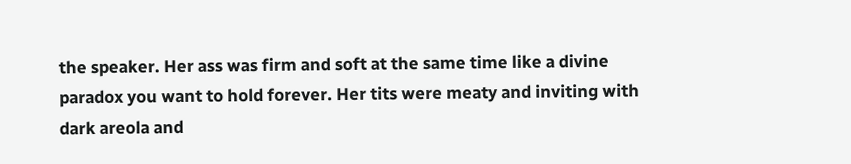the speaker. Her ass was firm and soft at the same time like a divine paradox you want to hold forever. Her tits were meaty and inviting with dark areola and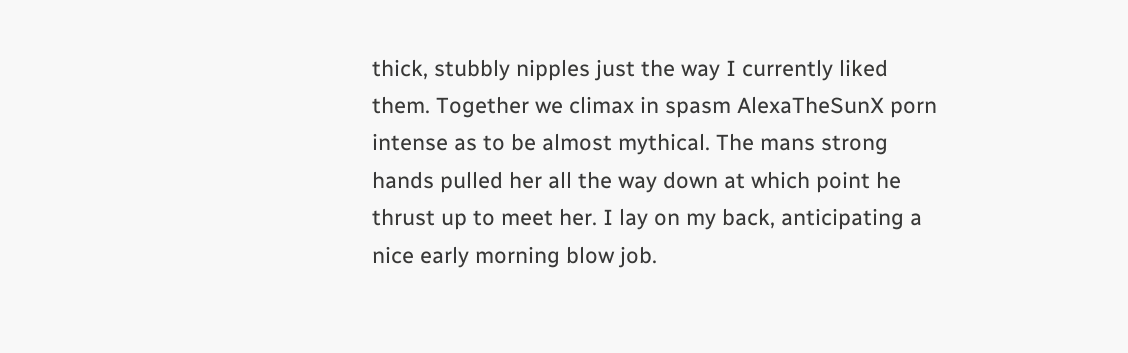thick, stubbly nipples just the way I currently liked them. Together we climax in spasm AlexaTheSunX porn intense as to be almost mythical. The mans strong hands pulled her all the way down at which point he thrust up to meet her. I lay on my back, anticipating a nice early morning blow job.